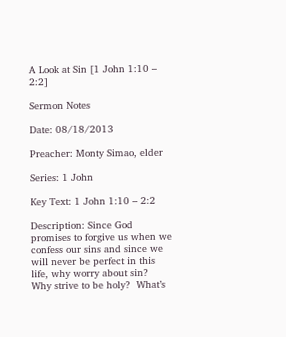A Look at Sin [1 John 1:10 – 2:2]

Sermon Notes

Date: 08/18/2013

Preacher: Monty Simao, elder

Series: 1 John

Key Text: 1 John 1:10 – 2:2

Description: Since God promises to forgive us when we confess our sins and since we will never be perfect in this life, why worry about sin?  Why strive to be holy?  What’s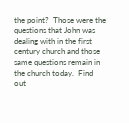the point?  Those were the questions that John was dealing with in the first century church and those same questions remain in the church today.  Find out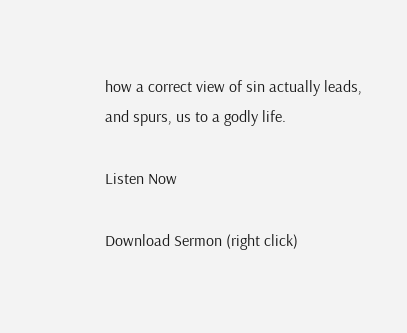how a correct view of sin actually leads, and spurs, us to a godly life.

Listen Now

Download Sermon (right click)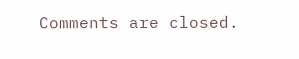Comments are closed.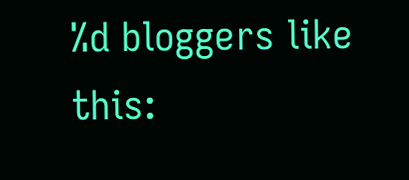%d bloggers like this: